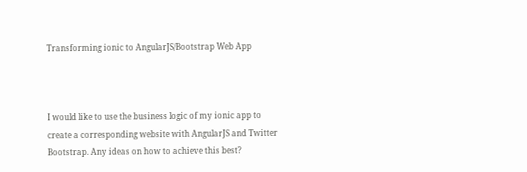Transforming ionic to AngularJS/Bootstrap Web App



I would like to use the business logic of my ionic app to create a corresponding website with AngularJS and Twitter Bootstrap. Any ideas on how to achieve this best?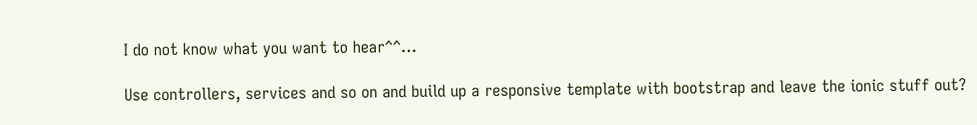I do not know what you want to hear^^…

Use controllers, services and so on and build up a responsive template with bootstrap and leave the ionic stuff out?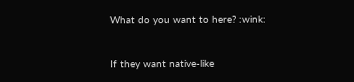What do you want to here? :wink:



If they want native-like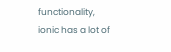functionality, ionic has a lot of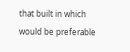that built in which would be preferable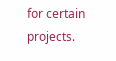for certain projects.